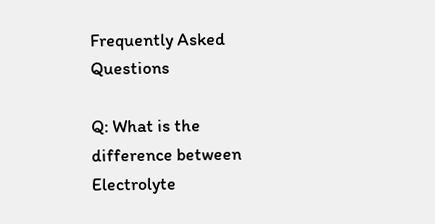Frequently Asked Questions

Q: What is the difference between Electrolyte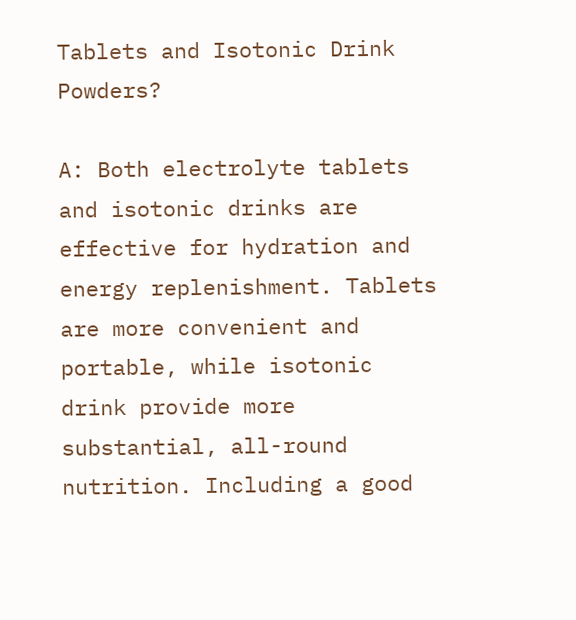Tablets and Isotonic Drink Powders?

A: Both electrolyte tablets and isotonic drinks are effective for hydration and energy replenishment. Tablets are more convenient and portable, while isotonic drink provide more substantial, all-round nutrition. Including a good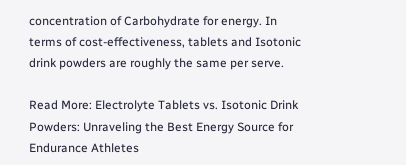concentration of Carbohydrate for energy. In terms of cost-effectiveness, tablets and Isotonic drink powders are roughly the same per serve.

Read More: Electrolyte Tablets vs. Isotonic Drink Powders: Unraveling the Best Energy Source for Endurance Athletes